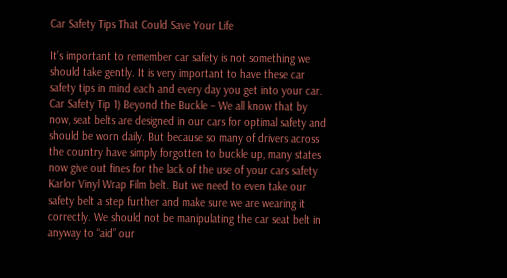Car Safety Tips That Could Save Your Life

It’s important to remember car safety is not something we should take gently. It is very important to have these car safety tips in mind each and every day you get into your car.
Car Safety Tip 1) Beyond the Buckle – We all know that by now, seat belts are designed in our cars for optimal safety and should be worn daily. But because so many of drivers across the country have simply forgotten to buckle up, many states now give out fines for the lack of the use of your cars safety Karlor Vinyl Wrap Film belt. But we need to even take our safety belt a step further and make sure we are wearing it correctly. We should not be manipulating the car seat belt in anyway to “aid” our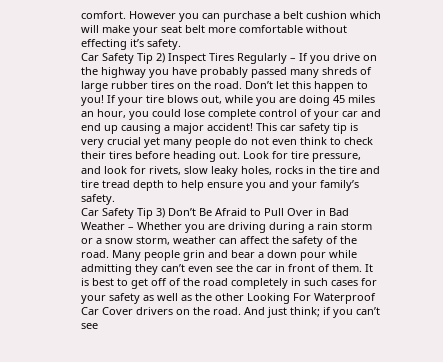comfort. However you can purchase a belt cushion which will make your seat belt more comfortable without effecting it’s safety.
Car Safety Tip 2) Inspect Tires Regularly – If you drive on the highway you have probably passed many shreds of large rubber tires on the road. Don’t let this happen to you! If your tire blows out, while you are doing 45 miles an hour, you could lose complete control of your car and end up causing a major accident! This car safety tip is very crucial yet many people do not even think to check their tires before heading out. Look for tire pressure, and look for rivets, slow leaky holes, rocks in the tire and tire tread depth to help ensure you and your family’s safety.
Car Safety Tip 3) Don’t Be Afraid to Pull Over in Bad Weather – Whether you are driving during a rain storm or a snow storm, weather can affect the safety of the road. Many people grin and bear a down pour while admitting they can’t even see the car in front of them. It is best to get off of the road completely in such cases for your safety as well as the other Looking For Waterproof Car Cover drivers on the road. And just think; if you can’t see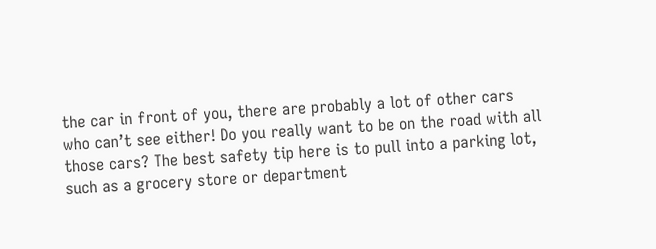the car in front of you, there are probably a lot of other cars who can’t see either! Do you really want to be on the road with all those cars? The best safety tip here is to pull into a parking lot, such as a grocery store or department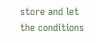store and let the conditions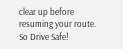clear up before resuming your route.
So Drive Safe!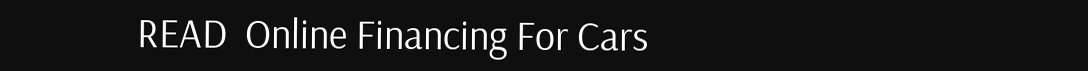READ  Online Financing For Cars